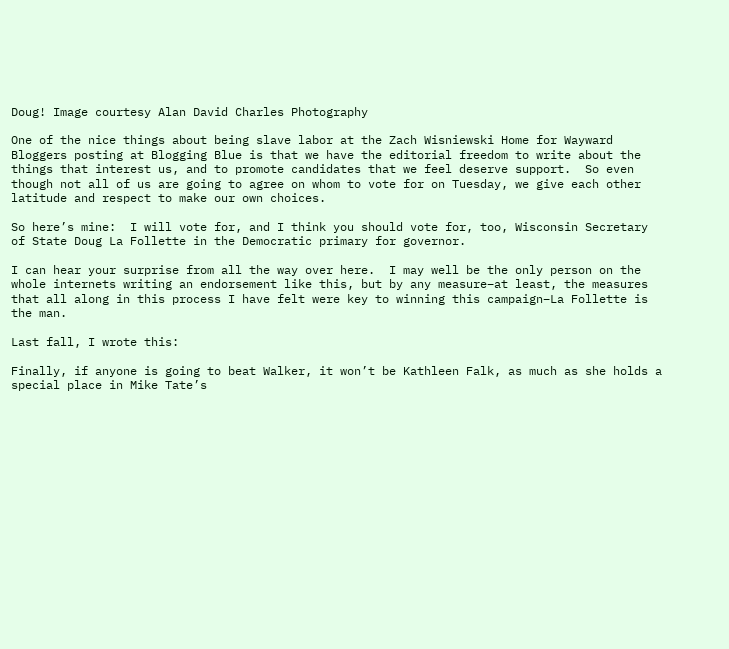Doug! Image courtesy Alan David Charles Photography

One of the nice things about being slave labor at the Zach Wisniewski Home for Wayward Bloggers posting at Blogging Blue is that we have the editorial freedom to write about the things that interest us, and to promote candidates that we feel deserve support.  So even though not all of us are going to agree on whom to vote for on Tuesday, we give each other latitude and respect to make our own choices.

So here’s mine:  I will vote for, and I think you should vote for, too, Wisconsin Secretary of State Doug La Follette in the Democratic primary for governor.

I can hear your surprise from all the way over here.  I may well be the only person on the whole internets writing an endorsement like this, but by any measure–at least, the measures that all along in this process I have felt were key to winning this campaign–La Follette is the man.

Last fall, I wrote this:

Finally, if anyone is going to beat Walker, it won’t be Kathleen Falk, as much as she holds a special place in Mike Tate’s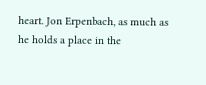heart. Jon Erpenbach, as much as he holds a place in the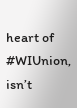heart of #WIUnion, isn’t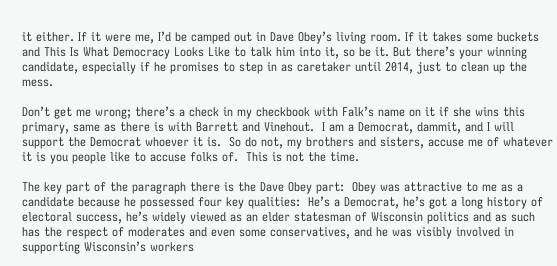it either. If it were me, I’d be camped out in Dave Obey’s living room. If it takes some buckets and This Is What Democracy Looks Like to talk him into it, so be it. But there’s your winning candidate, especially if he promises to step in as caretaker until 2014, just to clean up the mess.

Don’t get me wrong; there’s a check in my checkbook with Falk’s name on it if she wins this primary, same as there is with Barrett and Vinehout.  I am a Democrat, dammit, and I will support the Democrat whoever it is.  So do not, my brothers and sisters, accuse me of whatever it is you people like to accuse folks of.  This is not the time.

The key part of the paragraph there is the Dave Obey part:  Obey was attractive to me as a candidate because he possessed four key qualities:  He’s a Democrat, he’s got a long history of electoral success, he’s widely viewed as an elder statesman of Wisconsin politics and as such has the respect of moderates and even some conservatives, and he was visibly involved in supporting Wisconsin’s workers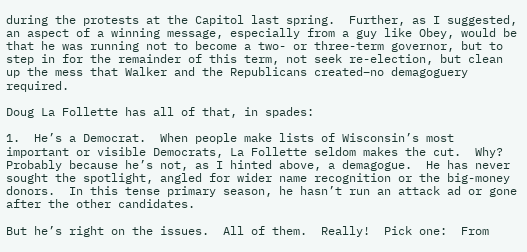during the protests at the Capitol last spring.  Further, as I suggested, an aspect of a winning message, especially from a guy like Obey, would be that he was running not to become a two- or three-term governor, but to step in for the remainder of this term, not seek re-election, but clean up the mess that Walker and the Republicans created–no demagoguery required.

Doug La Follette has all of that, in spades:

1.  He’s a Democrat.  When people make lists of Wisconsin’s most important or visible Democrats, La Follette seldom makes the cut.  Why?  Probably because he’s not, as I hinted above, a demagogue.  He has never sought the spotlight, angled for wider name recognition or the big-money donors.  In this tense primary season, he hasn’t run an attack ad or gone after the other candidates.

But he’s right on the issues.  All of them.  Really!  Pick one:  From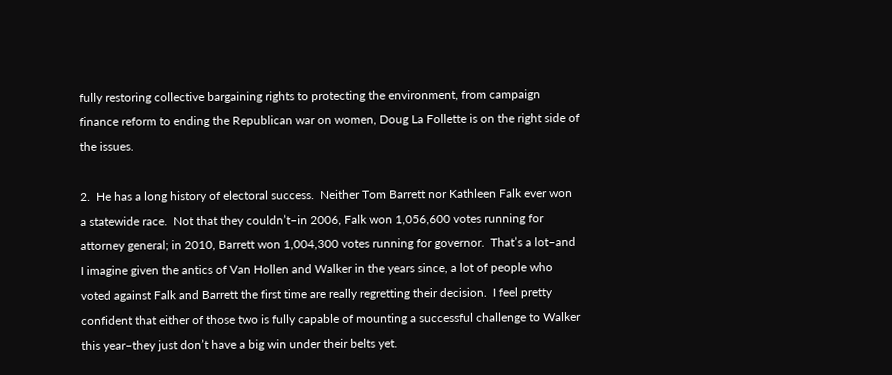fully restoring collective bargaining rights to protecting the environment, from campaign finance reform to ending the Republican war on women, Doug La Follette is on the right side of the issues.

2.  He has a long history of electoral success.  Neither Tom Barrett nor Kathleen Falk ever won a statewide race.  Not that they couldn’t–in 2006, Falk won 1,056,600 votes running for attorney general; in 2010, Barrett won 1,004,300 votes running for governor.  That’s a lot–and I imagine given the antics of Van Hollen and Walker in the years since, a lot of people who voted against Falk and Barrett the first time are really regretting their decision.  I feel pretty confident that either of those two is fully capable of mounting a successful challenge to Walker this year–they just don’t have a big win under their belts yet.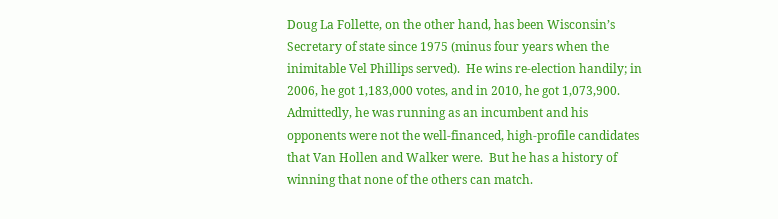Doug La Follette, on the other hand, has been Wisconsin’s Secretary of state since 1975 (minus four years when the inimitable Vel Phillips served).  He wins re-election handily; in 2006, he got 1,183,000 votes, and in 2010, he got 1,073,900.  Admittedly, he was running as an incumbent and his opponents were not the well-financed, high-profile candidates that Van Hollen and Walker were.  But he has a history of winning that none of the others can match.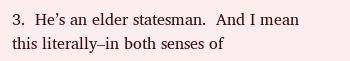3.  He’s an elder statesman.  And I mean this literally–in both senses of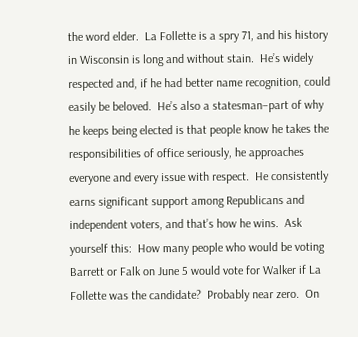the word elder.  La Follette is a spry 71, and his history in Wisconsin is long and without stain.  He’s widely respected and, if he had better name recognition, could easily be beloved.  He’s also a statesman–part of why he keeps being elected is that people know he takes the responsibilities of office seriously, he approaches everyone and every issue with respect.  He consistently earns significant support among Republicans and independent voters, and that’s how he wins.  Ask yourself this:  How many people who would be voting Barrett or Falk on June 5 would vote for Walker if La Follette was the candidate?  Probably near zero.  On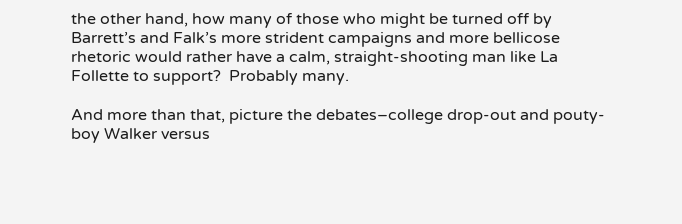the other hand, how many of those who might be turned off by Barrett’s and Falk’s more strident campaigns and more bellicose rhetoric would rather have a calm, straight-shooting man like La Follette to support?  Probably many.

And more than that, picture the debates–college drop-out and pouty-boy Walker versus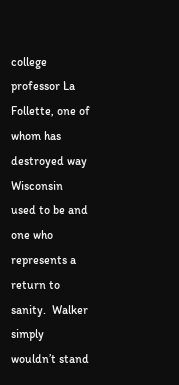college professor La Follette, one of whom has destroyed way Wisconsin used to be and one who represents a return to sanity.  Walker simply wouldn’t stand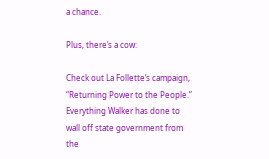a chance.

Plus, there’s a cow:

Check out La Follette’s campaign, “Returning Power to the People.”  Everything Walker has done to wall off state government from the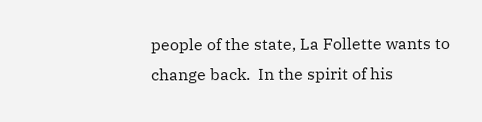people of the state, La Follette wants to change back.  In the spirit of his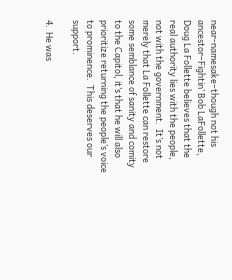near-namesake–though not his ancestor–Fightin’ Bob LaFollette, Doug La Follette believes that the real authority lies with the people, not with the government.  It’s not merely that La Follette can restore some semblance of sanity and comity to the Capitol, it’s that he will also prioritize returning the people’s voice to prominence.  This deserves our support.

4.  He was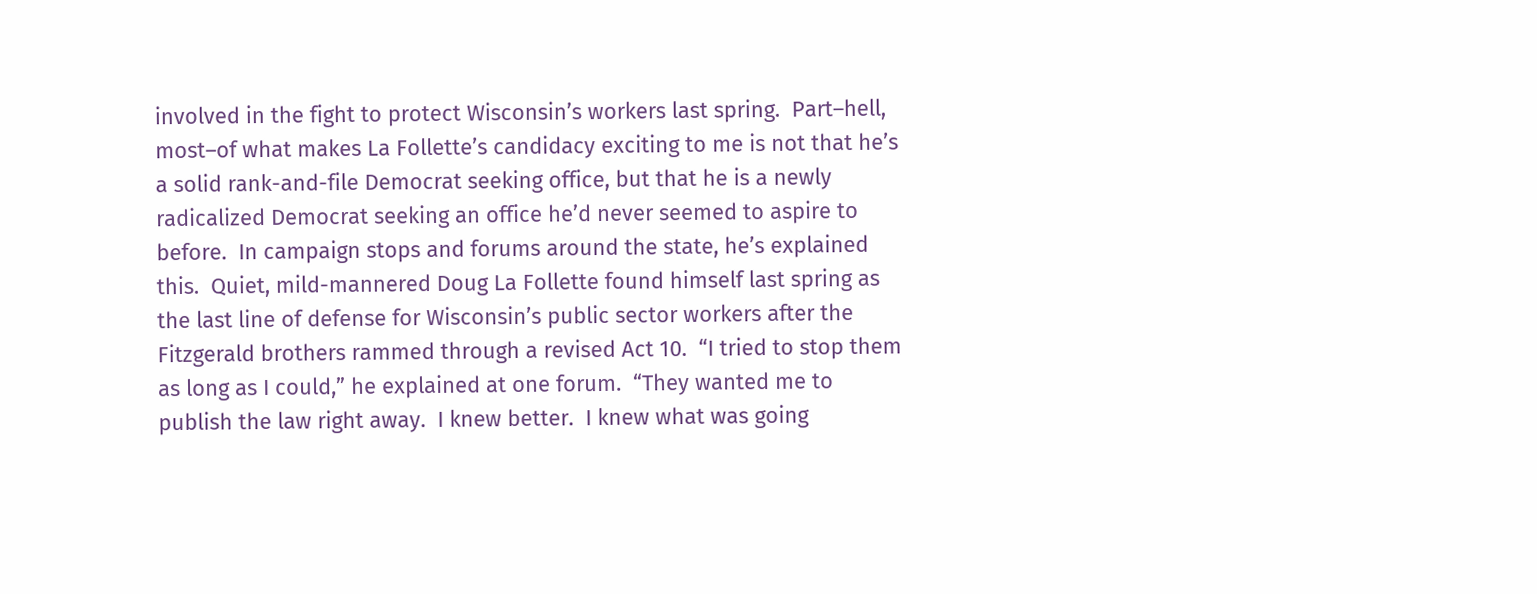involved in the fight to protect Wisconsin’s workers last spring.  Part–hell, most–of what makes La Follette’s candidacy exciting to me is not that he’s a solid rank-and-file Democrat seeking office, but that he is a newly radicalized Democrat seeking an office he’d never seemed to aspire to before.  In campaign stops and forums around the state, he’s explained this.  Quiet, mild-mannered Doug La Follette found himself last spring as the last line of defense for Wisconsin’s public sector workers after the Fitzgerald brothers rammed through a revised Act 10.  “I tried to stop them as long as I could,” he explained at one forum.  “They wanted me to publish the law right away.  I knew better.  I knew what was going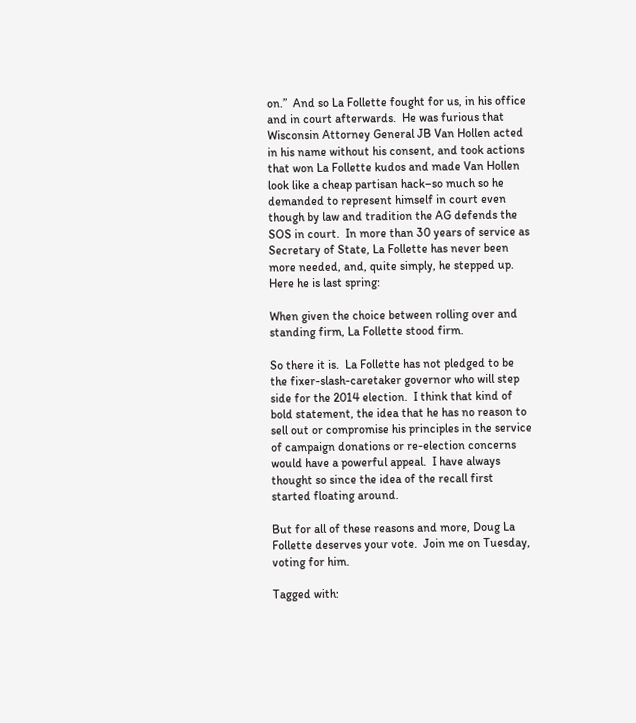on.”  And so La Follette fought for us, in his office and in court afterwards.  He was furious that Wisconsin Attorney General JB Van Hollen acted in his name without his consent, and took actions that won La Follette kudos and made Van Hollen look like a cheap partisan hack–so much so he demanded to represent himself in court even though by law and tradition the AG defends the SOS in court.  In more than 30 years of service as Secretary of State, La Follette has never been more needed, and, quite simply, he stepped up.  Here he is last spring:

When given the choice between rolling over and standing firm, La Follette stood firm.

So there it is.  La Follette has not pledged to be the fixer-slash-caretaker governor who will step side for the 2014 election.  I think that kind of bold statement, the idea that he has no reason to sell out or compromise his principles in the service of campaign donations or re-election concerns would have a powerful appeal.  I have always thought so since the idea of the recall first started floating around.

But for all of these reasons and more, Doug La Follette deserves your vote.  Join me on Tuesday, voting for him.

Tagged with: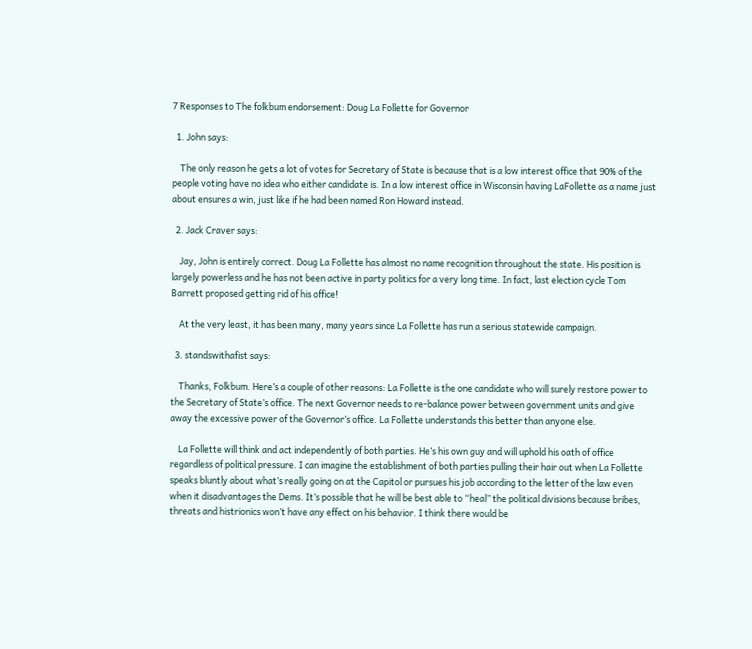7 Responses to The folkbum endorsement: Doug La Follette for Governor

  1. John says:

    The only reason he gets a lot of votes for Secretary of State is because that is a low interest office that 90% of the people voting have no idea who either candidate is. In a low interest office in Wisconsin having LaFollette as a name just about ensures a win, just like if he had been named Ron Howard instead.

  2. Jack Craver says:

    Jay, John is entirely correct. Doug La Follette has almost no name recognition throughout the state. His position is largely powerless and he has not been active in party politics for a very long time. In fact, last election cycle Tom Barrett proposed getting rid of his office!

    At the very least, it has been many, many years since La Follette has run a serious statewide campaign.

  3. standswithafist says:

    Thanks, Folkbum. Here’s a couple of other reasons: La Follette is the one candidate who will surely restore power to the Secretary of State’s office. The next Governor needs to re-balance power between government units and give away the excessive power of the Governor’s office. La Follette understands this better than anyone else.

    La Follette will think and act independently of both parties. He’s his own guy and will uphold his oath of office regardless of political pressure. I can imagine the establishment of both parties pulling their hair out when La Follette speaks bluntly about what’s really going on at the Capitol or pursues his job according to the letter of the law even when it disadvantages the Dems. It’s possible that he will be best able to “heal” the political divisions because bribes, threats and histrionics won’t have any effect on his behavior. I think there would be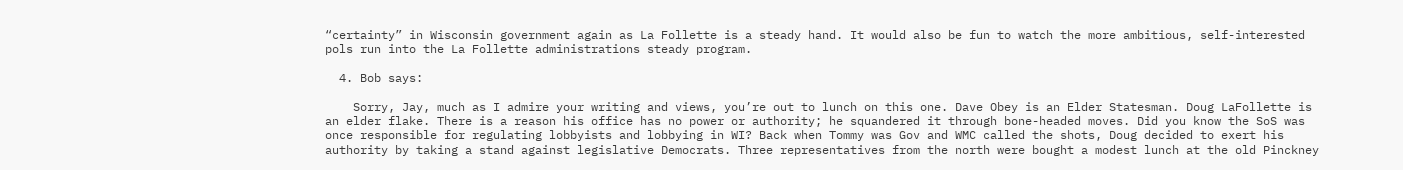“certainty” in Wisconsin government again as La Follette is a steady hand. It would also be fun to watch the more ambitious, self-interested pols run into the La Follette administrations steady program.

  4. Bob says:

    Sorry, Jay, much as I admire your writing and views, you’re out to lunch on this one. Dave Obey is an Elder Statesman. Doug LaFollette is an elder flake. There is a reason his office has no power or authority; he squandered it through bone-headed moves. Did you know the SoS was once responsible for regulating lobbyists and lobbying in WI? Back when Tommy was Gov and WMC called the shots, Doug decided to exert his authority by taking a stand against legislative Democrats. Three representatives from the north were bought a modest lunch at the old Pinckney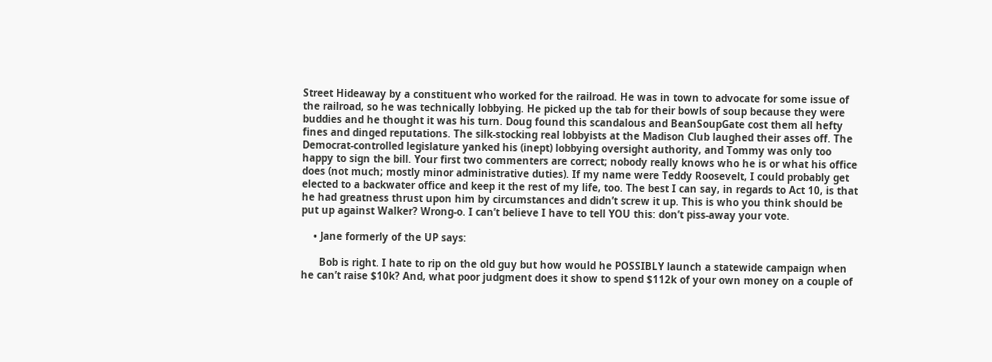Street Hideaway by a constituent who worked for the railroad. He was in town to advocate for some issue of the railroad, so he was technically lobbying. He picked up the tab for their bowls of soup because they were buddies and he thought it was his turn. Doug found this scandalous and BeanSoupGate cost them all hefty fines and dinged reputations. The silk-stocking real lobbyists at the Madison Club laughed their asses off. The Democrat-controlled legislature yanked his (inept) lobbying oversight authority, and Tommy was only too happy to sign the bill. Your first two commenters are correct; nobody really knows who he is or what his office does (not much; mostly minor administrative duties). If my name were Teddy Roosevelt, I could probably get elected to a backwater office and keep it the rest of my life, too. The best I can say, in regards to Act 10, is that he had greatness thrust upon him by circumstances and didn’t screw it up. This is who you think should be put up against Walker? Wrong-o. I can’t believe I have to tell YOU this: don’t piss-away your vote.

    • Jane formerly of the UP says:

      Bob is right. I hate to rip on the old guy but how would he POSSIBLY launch a statewide campaign when he can’t raise $10k? And, what poor judgment does it show to spend $112k of your own money on a couple of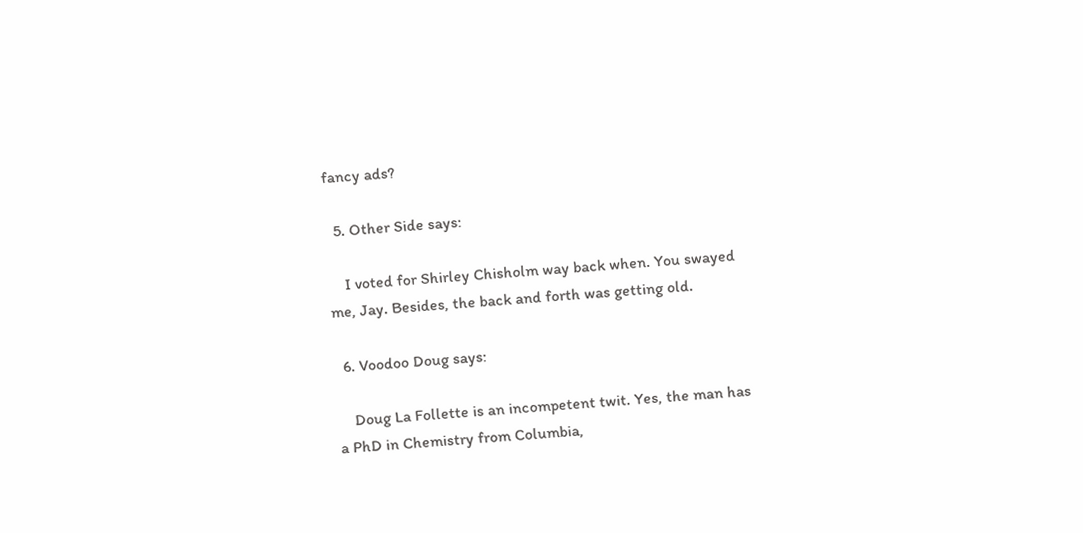fancy ads?

  5. Other Side says:

    I voted for Shirley Chisholm way back when. You swayed me, Jay. Besides, the back and forth was getting old.

  6. Voodoo Doug says:

    Doug La Follette is an incompetent twit. Yes, the man has a PhD in Chemistry from Columbia,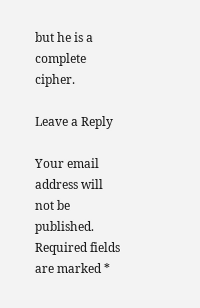but he is a complete cipher.

Leave a Reply

Your email address will not be published. Required fields are marked *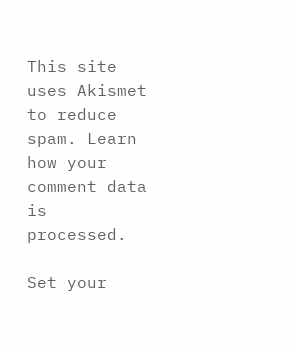This site uses Akismet to reduce spam. Learn how your comment data is processed.

Set your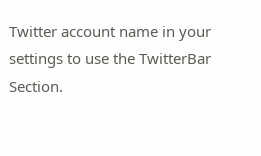Twitter account name in your settings to use the TwitterBar Section.